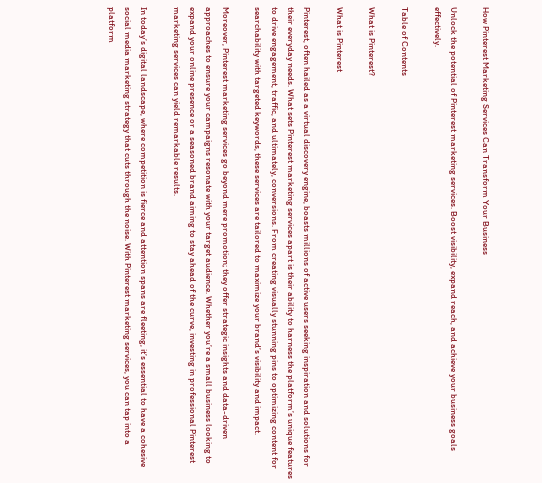How Pinterest Marketing Services Can Transform Your Business

Unlock the potential of Pinterest marketing services. Boost visibility, expand reach, and achieve your business goals effectively.

Table of Contents

What is Pinterest?

What is Pinterest

Pinterest, often hailed as a virtual discovery engine, boasts millions of active users seeking inspiration and solutions for their everyday needs. What sets Pinterest marketing services apart is their ability to harness the platform’s unique features to drive engagement, traffic, and ultimately, conversions. From creating visually stunning pins to optimizing content for searchability with targeted keywords, these services are tailored to maximize your brand’s visibility and impact.

Moreover, Pinterest marketing services go beyond mere promotion; they offer strategic insights and data-driven approaches to ensure your campaigns resonate with your target audience. Whether you’re a small business looking to expand your online presence or a seasoned brand aiming to stay ahead of the curve, investing in professional Pinterest marketing services can yield remarkable results.

In today’s digital landscape, where competition is fierce and attention spans are fleeting, it’s essential to have a cohesive social media marketing strategy that cuts through the noise. With Pinterest marketing services, you can tap into a platform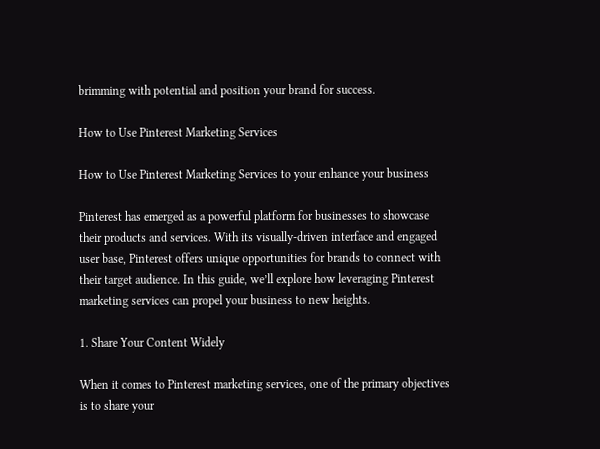brimming with potential and position your brand for success.

How to Use Pinterest Marketing Services

How to Use Pinterest Marketing Services to your enhance your business

Pinterest has emerged as a powerful platform for businesses to showcase their products and services. With its visually-driven interface and engaged user base, Pinterest offers unique opportunities for brands to connect with their target audience. In this guide, we’ll explore how leveraging Pinterest marketing services can propel your business to new heights.

1. Share Your Content Widely

When it comes to Pinterest marketing services, one of the primary objectives is to share your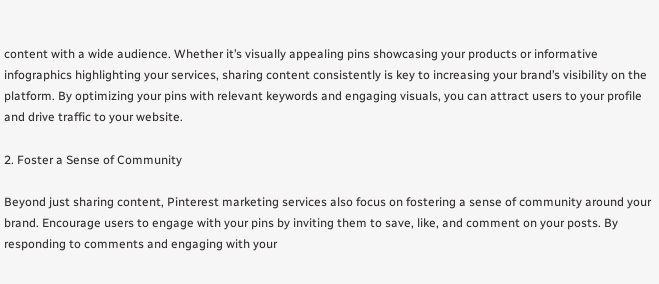content with a wide audience. Whether it’s visually appealing pins showcasing your products or informative infographics highlighting your services, sharing content consistently is key to increasing your brand’s visibility on the platform. By optimizing your pins with relevant keywords and engaging visuals, you can attract users to your profile and drive traffic to your website.

2. Foster a Sense of Community

Beyond just sharing content, Pinterest marketing services also focus on fostering a sense of community around your brand. Encourage users to engage with your pins by inviting them to save, like, and comment on your posts. By responding to comments and engaging with your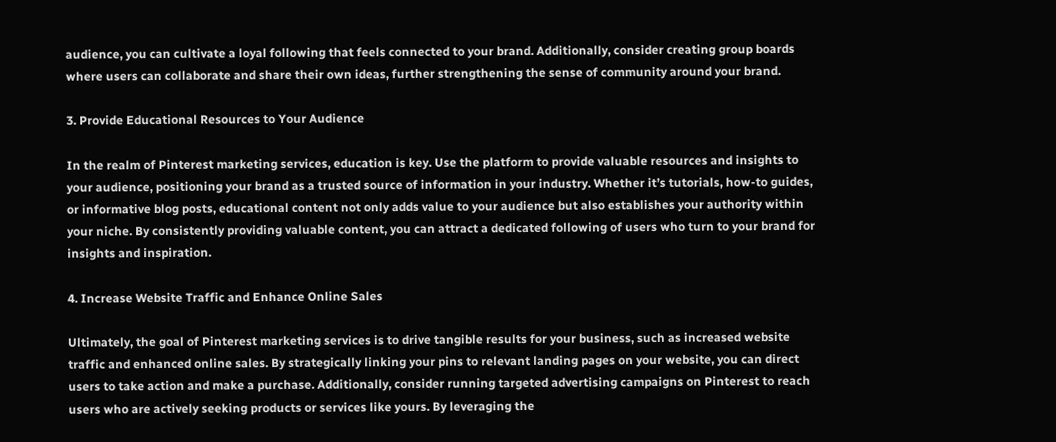audience, you can cultivate a loyal following that feels connected to your brand. Additionally, consider creating group boards where users can collaborate and share their own ideas, further strengthening the sense of community around your brand.

3. Provide Educational Resources to Your Audience

In the realm of Pinterest marketing services, education is key. Use the platform to provide valuable resources and insights to your audience, positioning your brand as a trusted source of information in your industry. Whether it’s tutorials, how-to guides, or informative blog posts, educational content not only adds value to your audience but also establishes your authority within your niche. By consistently providing valuable content, you can attract a dedicated following of users who turn to your brand for insights and inspiration.

4. Increase Website Traffic and Enhance Online Sales

Ultimately, the goal of Pinterest marketing services is to drive tangible results for your business, such as increased website traffic and enhanced online sales. By strategically linking your pins to relevant landing pages on your website, you can direct users to take action and make a purchase. Additionally, consider running targeted advertising campaigns on Pinterest to reach users who are actively seeking products or services like yours. By leveraging the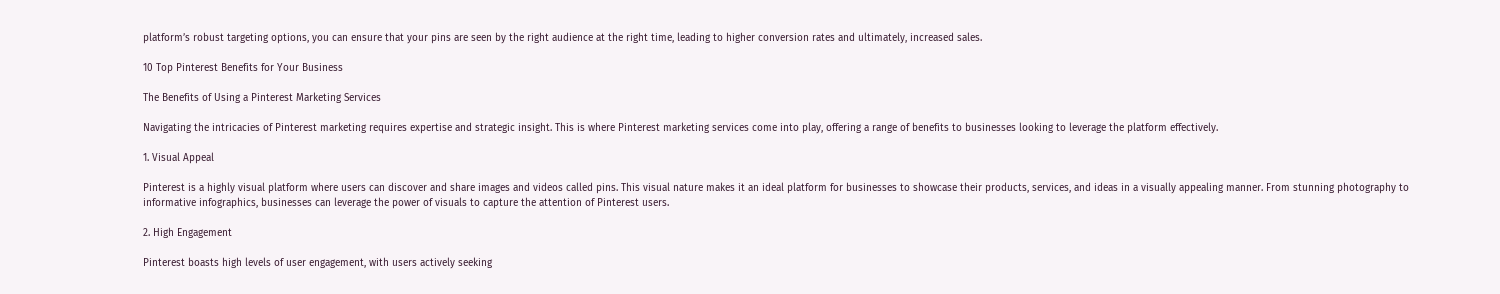platform’s robust targeting options, you can ensure that your pins are seen by the right audience at the right time, leading to higher conversion rates and ultimately, increased sales.

10 Top Pinterest Benefits for Your Business

The Benefits of Using a Pinterest Marketing Services

Navigating the intricacies of Pinterest marketing requires expertise and strategic insight. This is where Pinterest marketing services come into play, offering a range of benefits to businesses looking to leverage the platform effectively.

1. Visual Appeal

Pinterest is a highly visual platform where users can discover and share images and videos called pins. This visual nature makes it an ideal platform for businesses to showcase their products, services, and ideas in a visually appealing manner. From stunning photography to informative infographics, businesses can leverage the power of visuals to capture the attention of Pinterest users.

2. High Engagement

Pinterest boasts high levels of user engagement, with users actively seeking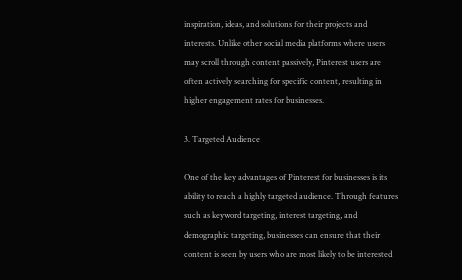inspiration, ideas, and solutions for their projects and interests. Unlike other social media platforms where users may scroll through content passively, Pinterest users are often actively searching for specific content, resulting in higher engagement rates for businesses.

3. Targeted Audience

One of the key advantages of Pinterest for businesses is its ability to reach a highly targeted audience. Through features such as keyword targeting, interest targeting, and demographic targeting, businesses can ensure that their content is seen by users who are most likely to be interested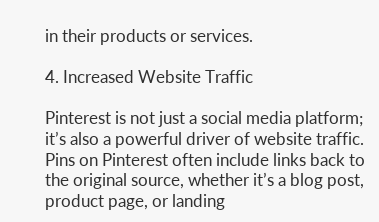in their products or services.

4. Increased Website Traffic

Pinterest is not just a social media platform; it’s also a powerful driver of website traffic. Pins on Pinterest often include links back to the original source, whether it’s a blog post, product page, or landing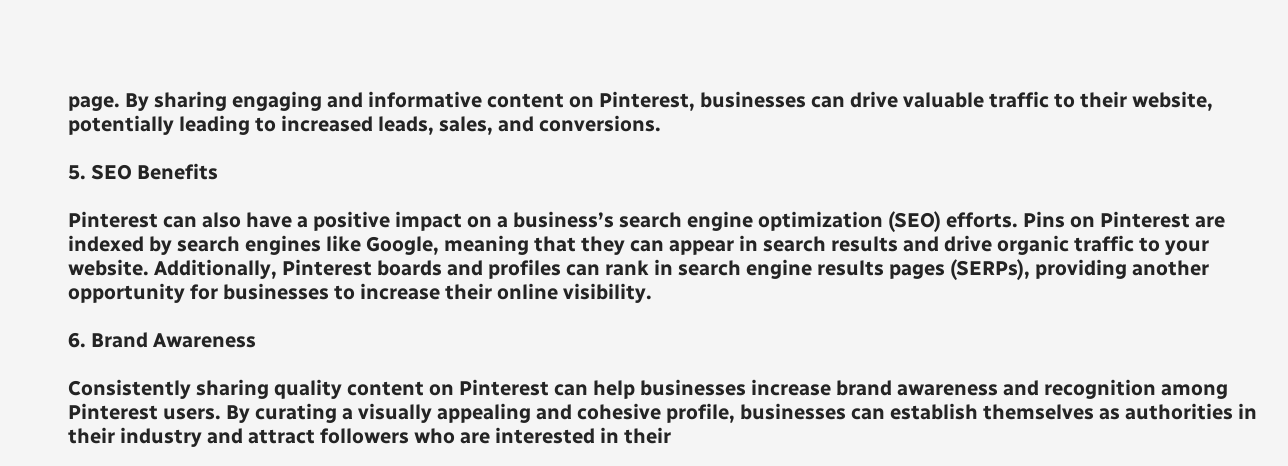page. By sharing engaging and informative content on Pinterest, businesses can drive valuable traffic to their website, potentially leading to increased leads, sales, and conversions.

5. SEO Benefits

Pinterest can also have a positive impact on a business’s search engine optimization (SEO) efforts. Pins on Pinterest are indexed by search engines like Google, meaning that they can appear in search results and drive organic traffic to your website. Additionally, Pinterest boards and profiles can rank in search engine results pages (SERPs), providing another opportunity for businesses to increase their online visibility.

6. Brand Awareness

Consistently sharing quality content on Pinterest can help businesses increase brand awareness and recognition among Pinterest users. By curating a visually appealing and cohesive profile, businesses can establish themselves as authorities in their industry and attract followers who are interested in their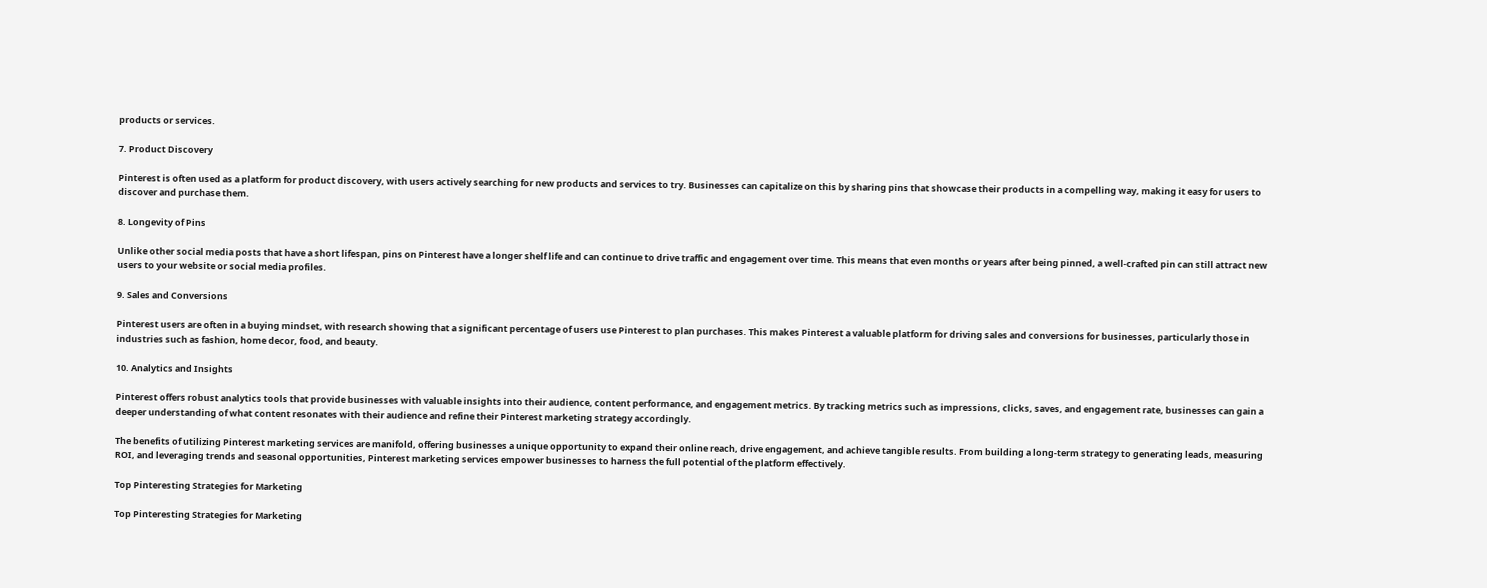products or services.

7. Product Discovery

Pinterest is often used as a platform for product discovery, with users actively searching for new products and services to try. Businesses can capitalize on this by sharing pins that showcase their products in a compelling way, making it easy for users to discover and purchase them.

8. Longevity of Pins

Unlike other social media posts that have a short lifespan, pins on Pinterest have a longer shelf life and can continue to drive traffic and engagement over time. This means that even months or years after being pinned, a well-crafted pin can still attract new users to your website or social media profiles.

9. Sales and Conversions

Pinterest users are often in a buying mindset, with research showing that a significant percentage of users use Pinterest to plan purchases. This makes Pinterest a valuable platform for driving sales and conversions for businesses, particularly those in industries such as fashion, home decor, food, and beauty.

10. Analytics and Insights

Pinterest offers robust analytics tools that provide businesses with valuable insights into their audience, content performance, and engagement metrics. By tracking metrics such as impressions, clicks, saves, and engagement rate, businesses can gain a deeper understanding of what content resonates with their audience and refine their Pinterest marketing strategy accordingly.

The benefits of utilizing Pinterest marketing services are manifold, offering businesses a unique opportunity to expand their online reach, drive engagement, and achieve tangible results. From building a long-term strategy to generating leads, measuring ROI, and leveraging trends and seasonal opportunities, Pinterest marketing services empower businesses to harness the full potential of the platform effectively.

Top Pinteresting Strategies for Marketing

Top Pinteresting Strategies for Marketing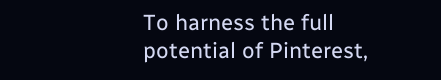To harness the full potential of Pinterest,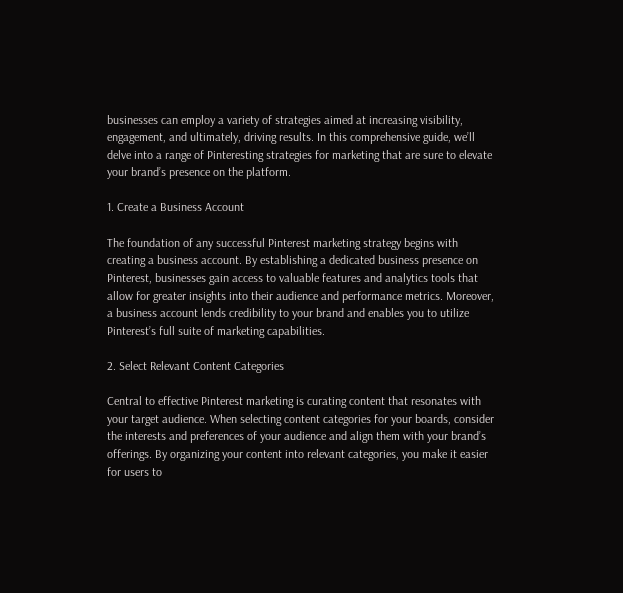businesses can employ a variety of strategies aimed at increasing visibility, engagement, and ultimately, driving results. In this comprehensive guide, we’ll delve into a range of Pinteresting strategies for marketing that are sure to elevate your brand’s presence on the platform.

1. Create a Business Account

The foundation of any successful Pinterest marketing strategy begins with creating a business account. By establishing a dedicated business presence on Pinterest, businesses gain access to valuable features and analytics tools that allow for greater insights into their audience and performance metrics. Moreover, a business account lends credibility to your brand and enables you to utilize Pinterest’s full suite of marketing capabilities.

2. Select Relevant Content Categories

Central to effective Pinterest marketing is curating content that resonates with your target audience. When selecting content categories for your boards, consider the interests and preferences of your audience and align them with your brand’s offerings. By organizing your content into relevant categories, you make it easier for users to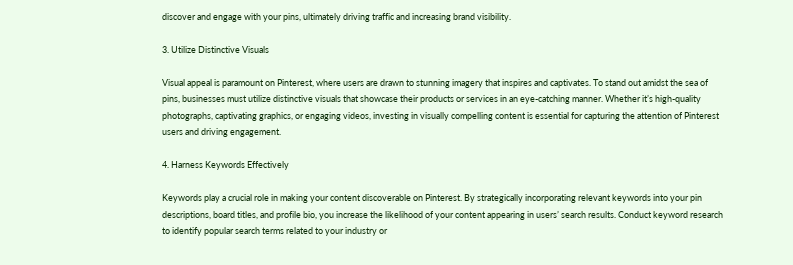discover and engage with your pins, ultimately driving traffic and increasing brand visibility.

3. Utilize Distinctive Visuals

Visual appeal is paramount on Pinterest, where users are drawn to stunning imagery that inspires and captivates. To stand out amidst the sea of pins, businesses must utilize distinctive visuals that showcase their products or services in an eye-catching manner. Whether it’s high-quality photographs, captivating graphics, or engaging videos, investing in visually compelling content is essential for capturing the attention of Pinterest users and driving engagement.

4. Harness Keywords Effectively

Keywords play a crucial role in making your content discoverable on Pinterest. By strategically incorporating relevant keywords into your pin descriptions, board titles, and profile bio, you increase the likelihood of your content appearing in users’ search results. Conduct keyword research to identify popular search terms related to your industry or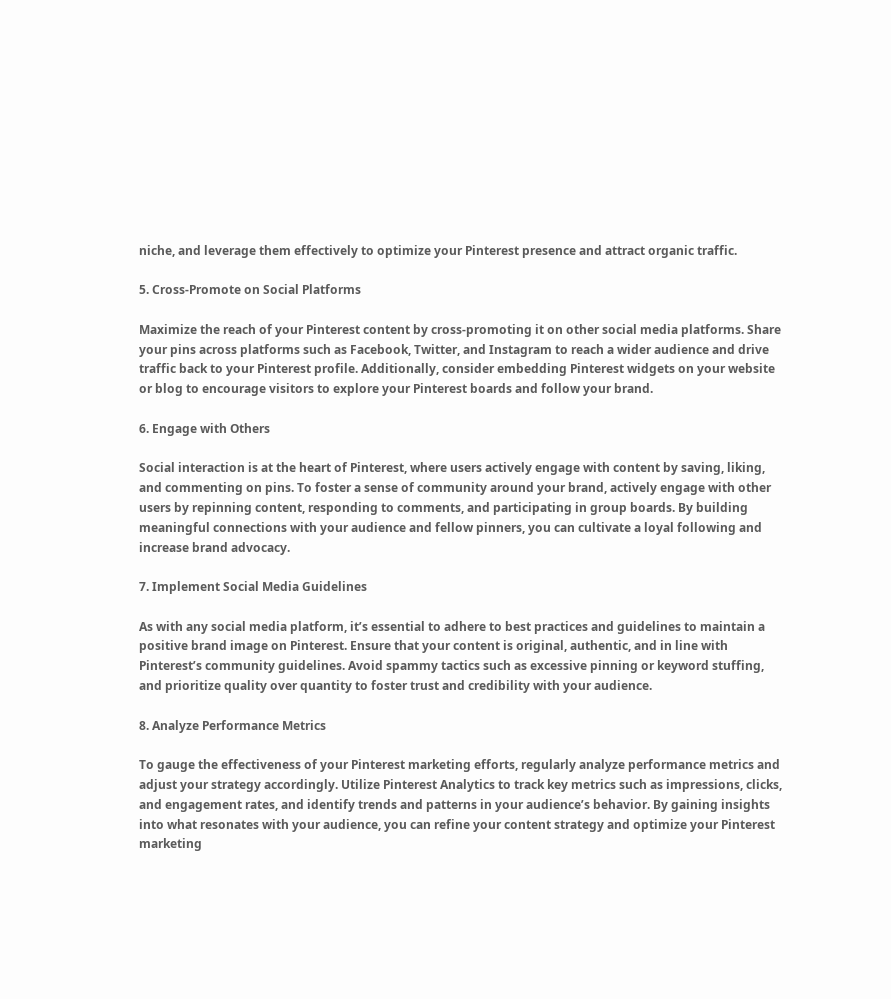niche, and leverage them effectively to optimize your Pinterest presence and attract organic traffic.

5. Cross-Promote on Social Platforms

Maximize the reach of your Pinterest content by cross-promoting it on other social media platforms. Share your pins across platforms such as Facebook, Twitter, and Instagram to reach a wider audience and drive traffic back to your Pinterest profile. Additionally, consider embedding Pinterest widgets on your website or blog to encourage visitors to explore your Pinterest boards and follow your brand.

6. Engage with Others

Social interaction is at the heart of Pinterest, where users actively engage with content by saving, liking, and commenting on pins. To foster a sense of community around your brand, actively engage with other users by repinning content, responding to comments, and participating in group boards. By building meaningful connections with your audience and fellow pinners, you can cultivate a loyal following and increase brand advocacy.

7. Implement Social Media Guidelines

As with any social media platform, it’s essential to adhere to best practices and guidelines to maintain a positive brand image on Pinterest. Ensure that your content is original, authentic, and in line with Pinterest’s community guidelines. Avoid spammy tactics such as excessive pinning or keyword stuffing, and prioritize quality over quantity to foster trust and credibility with your audience.

8. Analyze Performance Metrics

To gauge the effectiveness of your Pinterest marketing efforts, regularly analyze performance metrics and adjust your strategy accordingly. Utilize Pinterest Analytics to track key metrics such as impressions, clicks, and engagement rates, and identify trends and patterns in your audience’s behavior. By gaining insights into what resonates with your audience, you can refine your content strategy and optimize your Pinterest marketing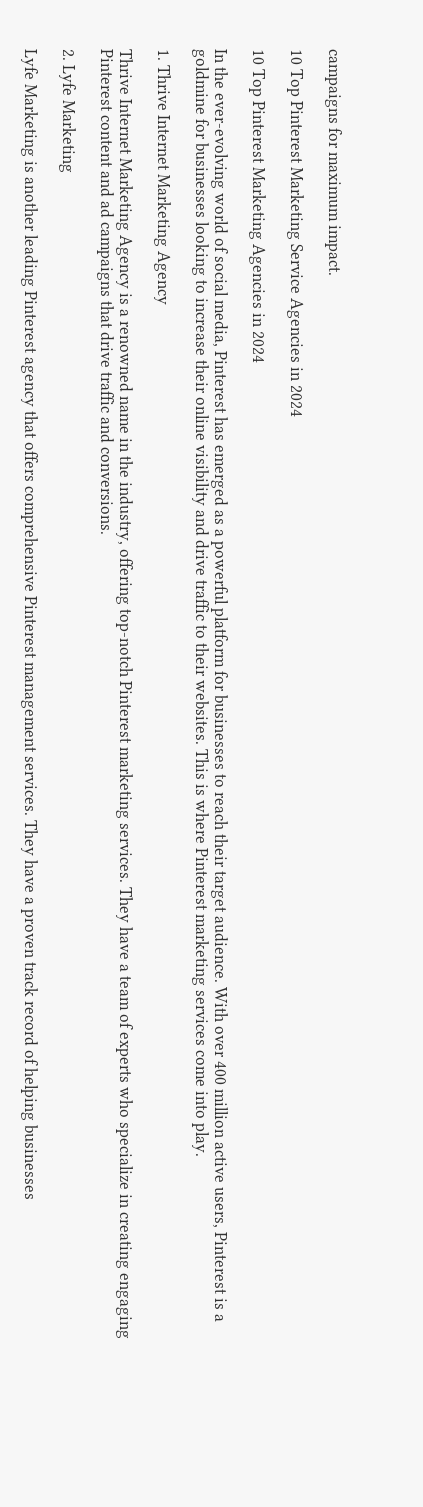campaigns for maximum impact.

10 Top Pinterest Marketing Service Agencies in 2024

10 Top Pinterest Marketing Agencies in 2024

In the ever-evolving world of social media, Pinterest has emerged as a powerful platform for businesses to reach their target audience. With over 400 million active users, Pinterest is a goldmine for businesses looking to increase their online visibility and drive traffic to their websites. This is where Pinterest marketing services come into play.

1. Thrive Internet Marketing Agency

Thrive Internet Marketing Agency is a renowned name in the industry, offering top-notch Pinterest marketing services. They have a team of experts who specialize in creating engaging Pinterest content and ad campaigns that drive traffic and conversions.

2. Lyfe Marketing

Lyfe Marketing is another leading Pinterest agency that offers comprehensive Pinterest management services. They have a proven track record of helping businesses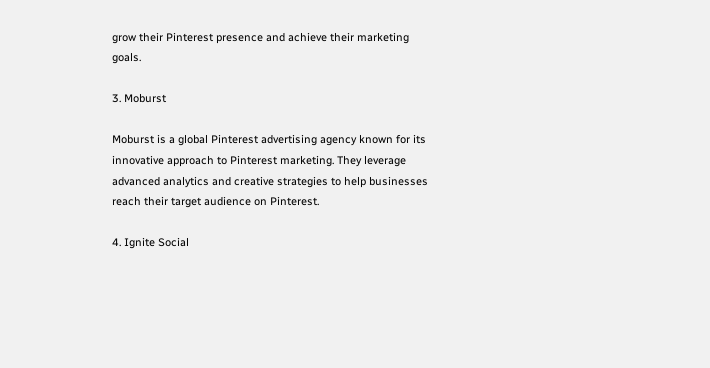grow their Pinterest presence and achieve their marketing goals.

3. Moburst

Moburst is a global Pinterest advertising agency known for its innovative approach to Pinterest marketing. They leverage advanced analytics and creative strategies to help businesses reach their target audience on Pinterest.

4. Ignite Social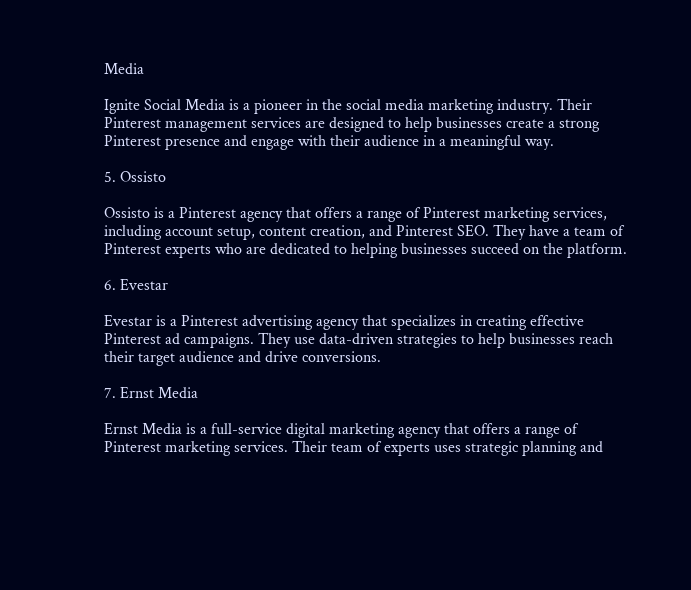Media

Ignite Social Media is a pioneer in the social media marketing industry. Their Pinterest management services are designed to help businesses create a strong Pinterest presence and engage with their audience in a meaningful way.

5. Ossisto

Ossisto is a Pinterest agency that offers a range of Pinterest marketing services, including account setup, content creation, and Pinterest SEO. They have a team of Pinterest experts who are dedicated to helping businesses succeed on the platform.

6. Evestar

Evestar is a Pinterest advertising agency that specializes in creating effective Pinterest ad campaigns. They use data-driven strategies to help businesses reach their target audience and drive conversions.

7. Ernst Media

Ernst Media is a full-service digital marketing agency that offers a range of Pinterest marketing services. Their team of experts uses strategic planning and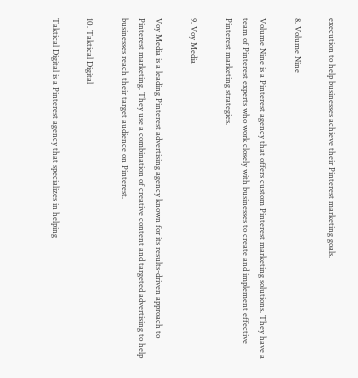execution to help businesses achieve their Pinterest marketing goals.

8. Volume Nine

Volume Nine is a Pinterest agency that offers custom Pinterest marketing solutions. They have a team of Pinterest experts who work closely with businesses to create and implement effective Pinterest marketing strategies.

9. Voy Media

Voy Media is a leading Pinterest advertising agency known for its results-driven approach to Pinterest marketing. They use a combination of creative content and targeted advertising to help businesses reach their target audience on Pinterest.

10. Taktical Digital

Taktical Digital is a Pinterest agency that specializes in helping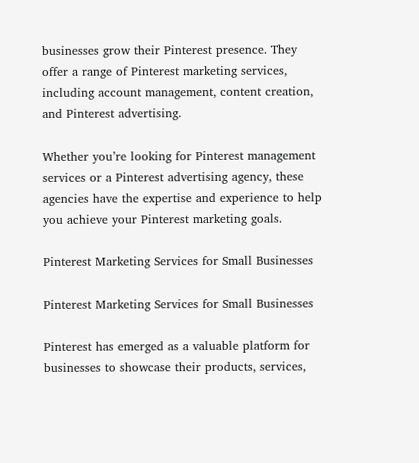businesses grow their Pinterest presence. They offer a range of Pinterest marketing services, including account management, content creation, and Pinterest advertising.

Whether you’re looking for Pinterest management services or a Pinterest advertising agency, these agencies have the expertise and experience to help you achieve your Pinterest marketing goals.

Pinterest Marketing Services for Small Businesses

Pinterest Marketing Services for Small Businesses

Pinterest has emerged as a valuable platform for businesses to showcase their products, services,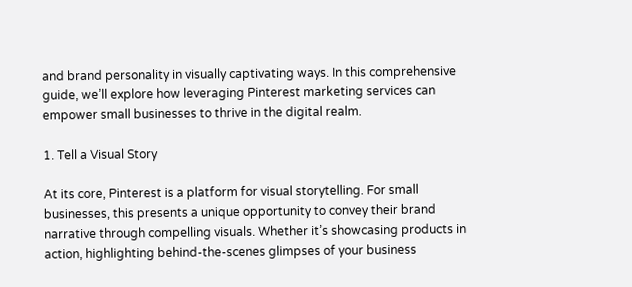and brand personality in visually captivating ways. In this comprehensive guide, we’ll explore how leveraging Pinterest marketing services can empower small businesses to thrive in the digital realm.

1. Tell a Visual Story

At its core, Pinterest is a platform for visual storytelling. For small businesses, this presents a unique opportunity to convey their brand narrative through compelling visuals. Whether it’s showcasing products in action, highlighting behind-the-scenes glimpses of your business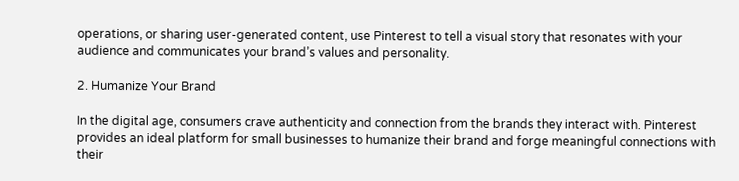operations, or sharing user-generated content, use Pinterest to tell a visual story that resonates with your audience and communicates your brand’s values and personality.

2. Humanize Your Brand

In the digital age, consumers crave authenticity and connection from the brands they interact with. Pinterest provides an ideal platform for small businesses to humanize their brand and forge meaningful connections with their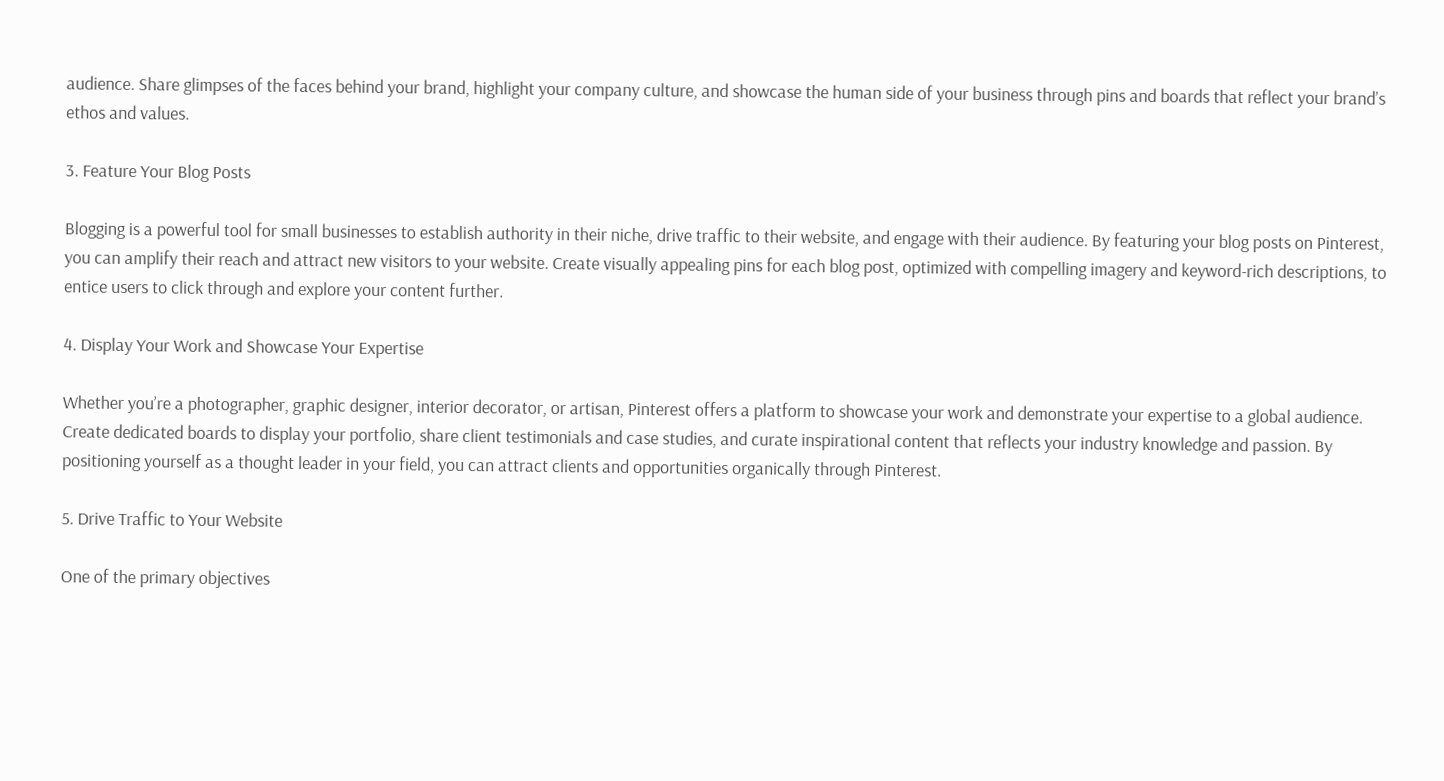audience. Share glimpses of the faces behind your brand, highlight your company culture, and showcase the human side of your business through pins and boards that reflect your brand’s ethos and values.

3. Feature Your Blog Posts

Blogging is a powerful tool for small businesses to establish authority in their niche, drive traffic to their website, and engage with their audience. By featuring your blog posts on Pinterest, you can amplify their reach and attract new visitors to your website. Create visually appealing pins for each blog post, optimized with compelling imagery and keyword-rich descriptions, to entice users to click through and explore your content further.

4. Display Your Work and Showcase Your Expertise

Whether you’re a photographer, graphic designer, interior decorator, or artisan, Pinterest offers a platform to showcase your work and demonstrate your expertise to a global audience. Create dedicated boards to display your portfolio, share client testimonials and case studies, and curate inspirational content that reflects your industry knowledge and passion. By positioning yourself as a thought leader in your field, you can attract clients and opportunities organically through Pinterest.

5. Drive Traffic to Your Website

One of the primary objectives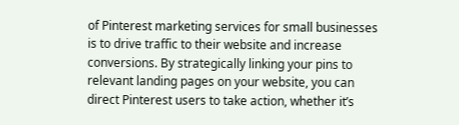of Pinterest marketing services for small businesses is to drive traffic to their website and increase conversions. By strategically linking your pins to relevant landing pages on your website, you can direct Pinterest users to take action, whether it’s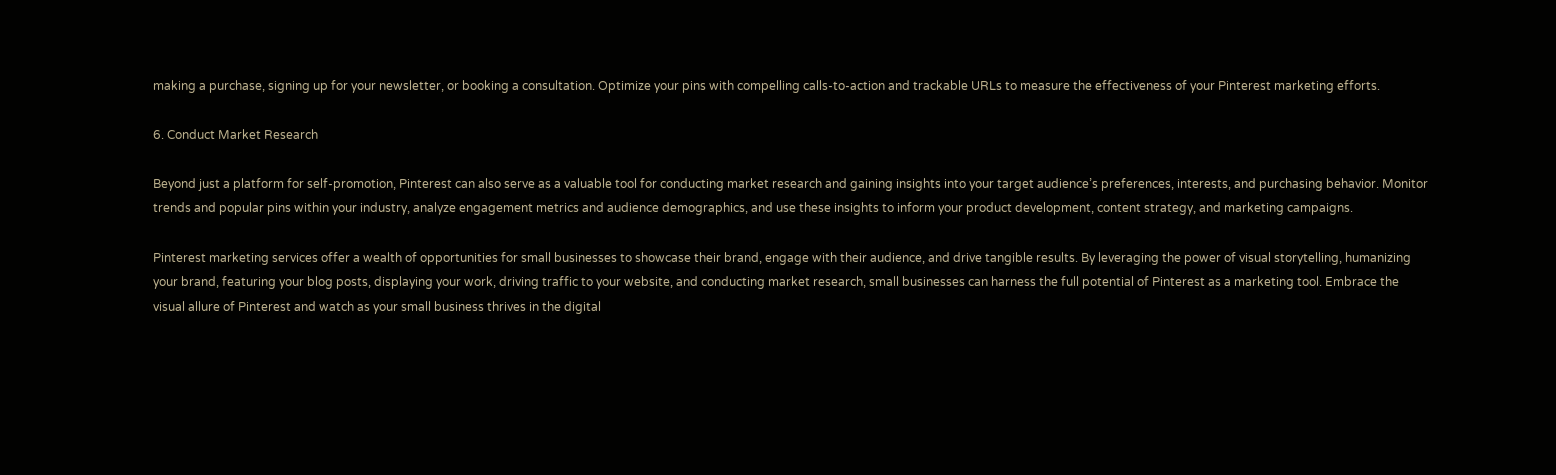making a purchase, signing up for your newsletter, or booking a consultation. Optimize your pins with compelling calls-to-action and trackable URLs to measure the effectiveness of your Pinterest marketing efforts.

6. Conduct Market Research

Beyond just a platform for self-promotion, Pinterest can also serve as a valuable tool for conducting market research and gaining insights into your target audience’s preferences, interests, and purchasing behavior. Monitor trends and popular pins within your industry, analyze engagement metrics and audience demographics, and use these insights to inform your product development, content strategy, and marketing campaigns.

Pinterest marketing services offer a wealth of opportunities for small businesses to showcase their brand, engage with their audience, and drive tangible results. By leveraging the power of visual storytelling, humanizing your brand, featuring your blog posts, displaying your work, driving traffic to your website, and conducting market research, small businesses can harness the full potential of Pinterest as a marketing tool. Embrace the visual allure of Pinterest and watch as your small business thrives in the digital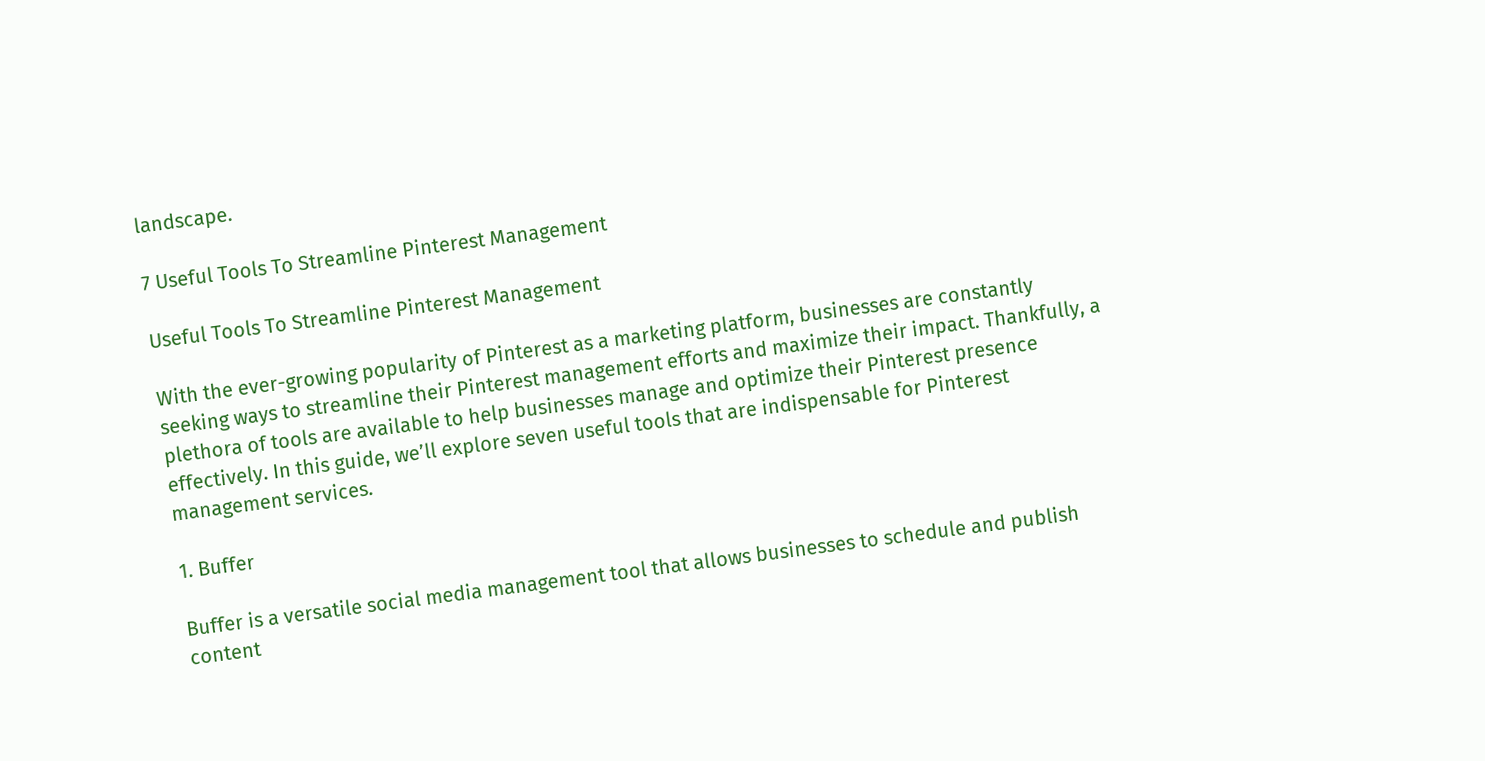landscape.

7 Useful Tools To Streamline Pinterest Management

Useful Tools To Streamline Pinterest Management

With the ever-growing popularity of Pinterest as a marketing platform, businesses are constantly seeking ways to streamline their Pinterest management efforts and maximize their impact. Thankfully, a plethora of tools are available to help businesses manage and optimize their Pinterest presence effectively. In this guide, we’ll explore seven useful tools that are indispensable for Pinterest management services.

1. Buffer

Buffer is a versatile social media management tool that allows businesses to schedule and publish content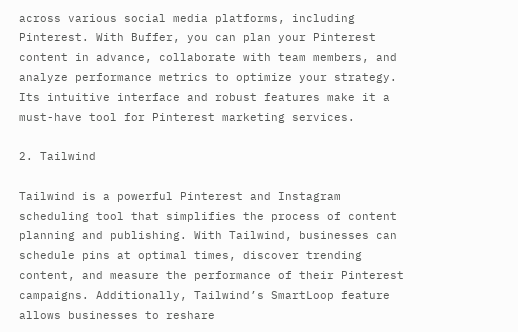across various social media platforms, including Pinterest. With Buffer, you can plan your Pinterest content in advance, collaborate with team members, and analyze performance metrics to optimize your strategy. Its intuitive interface and robust features make it a must-have tool for Pinterest marketing services.

2. Tailwind

Tailwind is a powerful Pinterest and Instagram scheduling tool that simplifies the process of content planning and publishing. With Tailwind, businesses can schedule pins at optimal times, discover trending content, and measure the performance of their Pinterest campaigns. Additionally, Tailwind’s SmartLoop feature allows businesses to reshare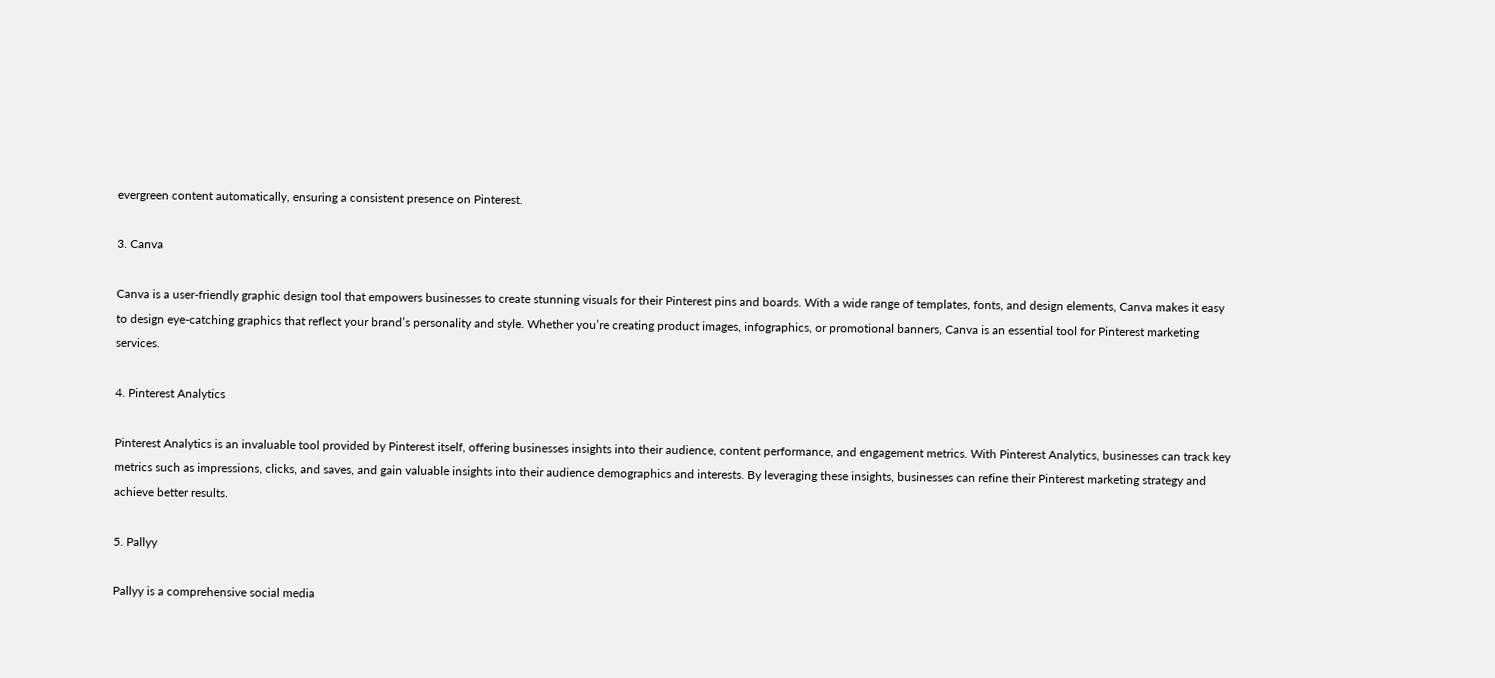evergreen content automatically, ensuring a consistent presence on Pinterest.

3. Canva

Canva is a user-friendly graphic design tool that empowers businesses to create stunning visuals for their Pinterest pins and boards. With a wide range of templates, fonts, and design elements, Canva makes it easy to design eye-catching graphics that reflect your brand’s personality and style. Whether you’re creating product images, infographics, or promotional banners, Canva is an essential tool for Pinterest marketing services.

4. Pinterest Analytics

Pinterest Analytics is an invaluable tool provided by Pinterest itself, offering businesses insights into their audience, content performance, and engagement metrics. With Pinterest Analytics, businesses can track key metrics such as impressions, clicks, and saves, and gain valuable insights into their audience demographics and interests. By leveraging these insights, businesses can refine their Pinterest marketing strategy and achieve better results.

5. Pallyy

Pallyy is a comprehensive social media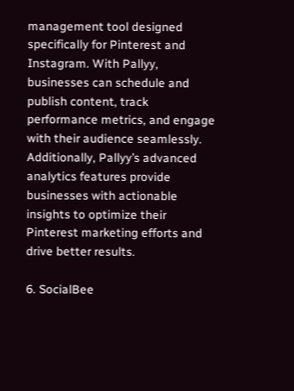management tool designed specifically for Pinterest and Instagram. With Pallyy, businesses can schedule and publish content, track performance metrics, and engage with their audience seamlessly. Additionally, Pallyy’s advanced analytics features provide businesses with actionable insights to optimize their Pinterest marketing efforts and drive better results.

6. SocialBee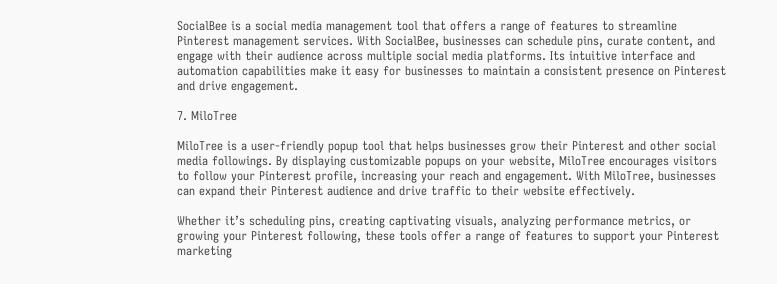SocialBee is a social media management tool that offers a range of features to streamline Pinterest management services. With SocialBee, businesses can schedule pins, curate content, and engage with their audience across multiple social media platforms. Its intuitive interface and automation capabilities make it easy for businesses to maintain a consistent presence on Pinterest and drive engagement.

7. MiloTree

MiloTree is a user-friendly popup tool that helps businesses grow their Pinterest and other social media followings. By displaying customizable popups on your website, MiloTree encourages visitors to follow your Pinterest profile, increasing your reach and engagement. With MiloTree, businesses can expand their Pinterest audience and drive traffic to their website effectively.

Whether it’s scheduling pins, creating captivating visuals, analyzing performance metrics, or growing your Pinterest following, these tools offer a range of features to support your Pinterest marketing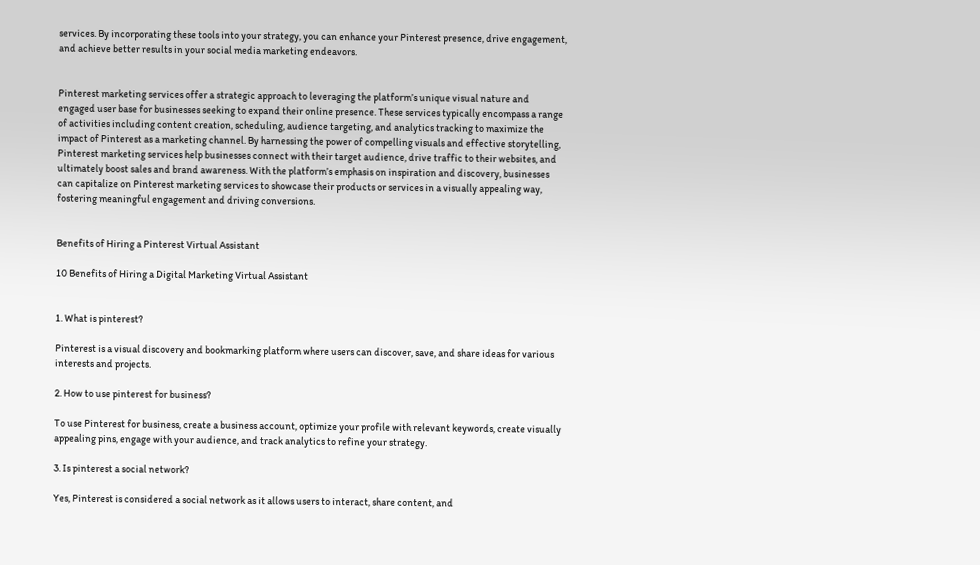services. By incorporating these tools into your strategy, you can enhance your Pinterest presence, drive engagement, and achieve better results in your social media marketing endeavors.


Pinterest marketing services offer a strategic approach to leveraging the platform’s unique visual nature and engaged user base for businesses seeking to expand their online presence. These services typically encompass a range of activities including content creation, scheduling, audience targeting, and analytics tracking to maximize the impact of Pinterest as a marketing channel. By harnessing the power of compelling visuals and effective storytelling, Pinterest marketing services help businesses connect with their target audience, drive traffic to their websites, and ultimately boost sales and brand awareness. With the platform’s emphasis on inspiration and discovery, businesses can capitalize on Pinterest marketing services to showcase their products or services in a visually appealing way, fostering meaningful engagement and driving conversions.


Benefits of Hiring a Pinterest Virtual Assistant

10 Benefits of Hiring a Digital Marketing Virtual Assistant


1. What is pinterest?

Pinterest is a visual discovery and bookmarking platform where users can discover, save, and share ideas for various interests and projects.

2. How to use pinterest for business?

To use Pinterest for business, create a business account, optimize your profile with relevant keywords, create visually appealing pins, engage with your audience, and track analytics to refine your strategy.

3. Is pinterest a social network?

Yes, Pinterest is considered a social network as it allows users to interact, share content, and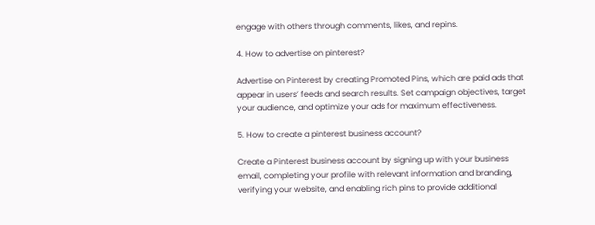engage with others through comments, likes, and repins.

4. How to advertise on pinterest?

Advertise on Pinterest by creating Promoted Pins, which are paid ads that appear in users’ feeds and search results. Set campaign objectives, target your audience, and optimize your ads for maximum effectiveness.

5. How to create a pinterest business account?

Create a Pinterest business account by signing up with your business email, completing your profile with relevant information and branding, verifying your website, and enabling rich pins to provide additional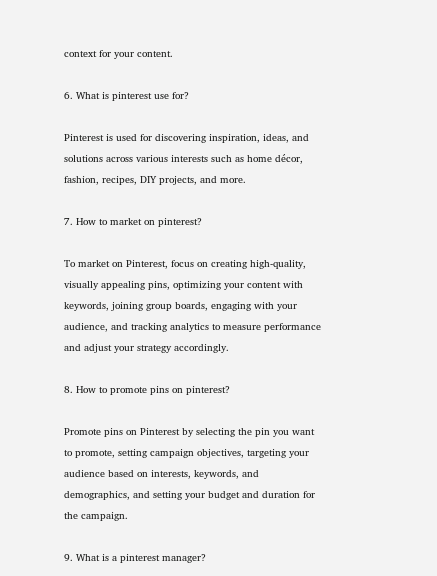context for your content.

6. What is pinterest use for?

Pinterest is used for discovering inspiration, ideas, and solutions across various interests such as home décor, fashion, recipes, DIY projects, and more.

7. How to market on pinterest?

To market on Pinterest, focus on creating high-quality, visually appealing pins, optimizing your content with keywords, joining group boards, engaging with your audience, and tracking analytics to measure performance and adjust your strategy accordingly.

8. How to promote pins on pinterest?

Promote pins on Pinterest by selecting the pin you want to promote, setting campaign objectives, targeting your audience based on interests, keywords, and demographics, and setting your budget and duration for the campaign.

9. What is a pinterest manager?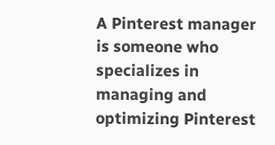A Pinterest manager is someone who specializes in managing and optimizing Pinterest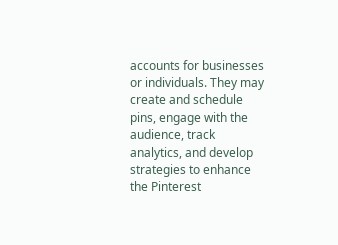accounts for businesses or individuals. They may create and schedule pins, engage with the audience, track analytics, and develop strategies to enhance the Pinterest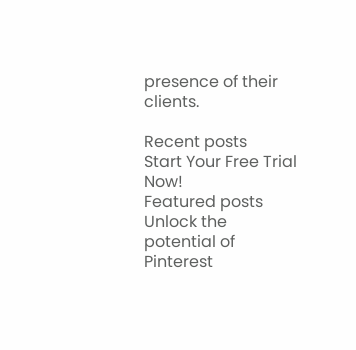presence of their clients.

Recent posts
Start Your Free Trial Now!
Featured posts
Unlock the potential of Pinterest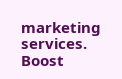marketing services. Boost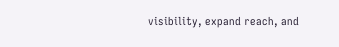visibility, expand reach, and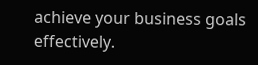achieve your business goals effectively.